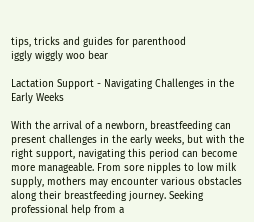tips, tricks and guides for parenthood
iggly wiggly woo bear

Lactation Support - Navigating Challenges in the Early Weeks

With the arrival of a newborn, breastfeeding can present challenges in the early weeks, but with the right support, navigating this period can become more manageable. From sore nipples to low milk supply, mothers may encounter various obstacles along their breastfeeding journey. Seeking professional help from a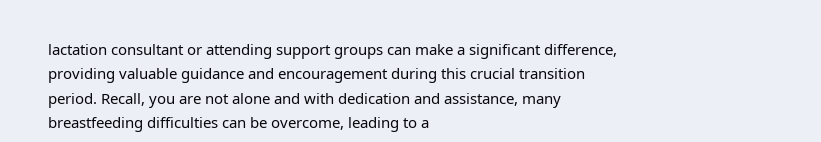lactation consultant or attending support groups can make a significant difference, providing valuable guidance and encouragement during this crucial transition period. Recall, you are not alone and with dedication and assistance, many breastfeeding difficulties can be overcome, leading to a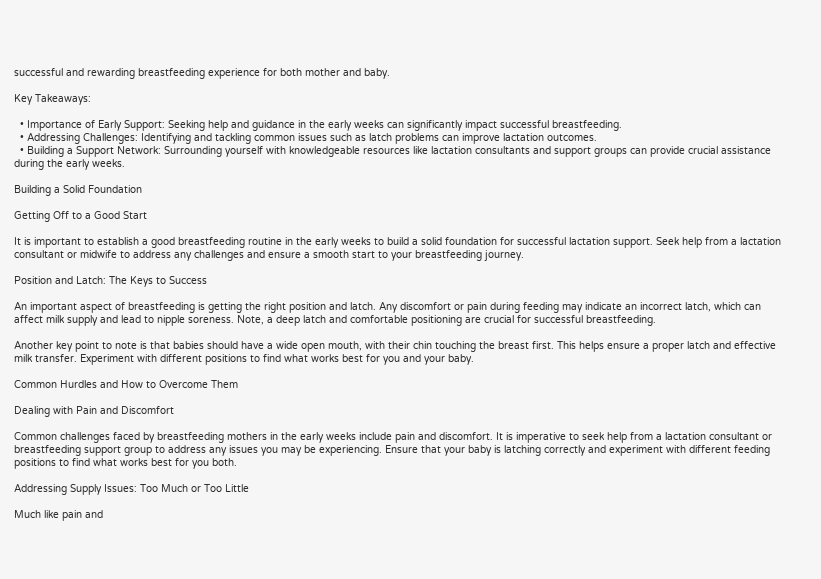successful and rewarding breastfeeding experience for both mother and baby.

Key Takeaways:

  • Importance of Early Support: Seeking help and guidance in the early weeks can significantly impact successful breastfeeding.
  • Addressing Challenges: Identifying and tackling common issues such as latch problems can improve lactation outcomes.
  • Building a Support Network: Surrounding yourself with knowledgeable resources like lactation consultants and support groups can provide crucial assistance during the early weeks.

Building a Solid Foundation

Getting Off to a Good Start

It is important to establish a good breastfeeding routine in the early weeks to build a solid foundation for successful lactation support. Seek help from a lactation consultant or midwife to address any challenges and ensure a smooth start to your breastfeeding journey.

Position and Latch: The Keys to Success

An important aspect of breastfeeding is getting the right position and latch. Any discomfort or pain during feeding may indicate an incorrect latch, which can affect milk supply and lead to nipple soreness. Note, a deep latch and comfortable positioning are crucial for successful breastfeeding.

Another key point to note is that babies should have a wide open mouth, with their chin touching the breast first. This helps ensure a proper latch and effective milk transfer. Experiment with different positions to find what works best for you and your baby.

Common Hurdles and How to Overcome Them

Dealing with Pain and Discomfort

Common challenges faced by breastfeeding mothers in the early weeks include pain and discomfort. It is imperative to seek help from a lactation consultant or breastfeeding support group to address any issues you may be experiencing. Ensure that your baby is latching correctly and experiment with different feeding positions to find what works best for you both.

Addressing Supply Issues: Too Much or Too Little

Much like pain and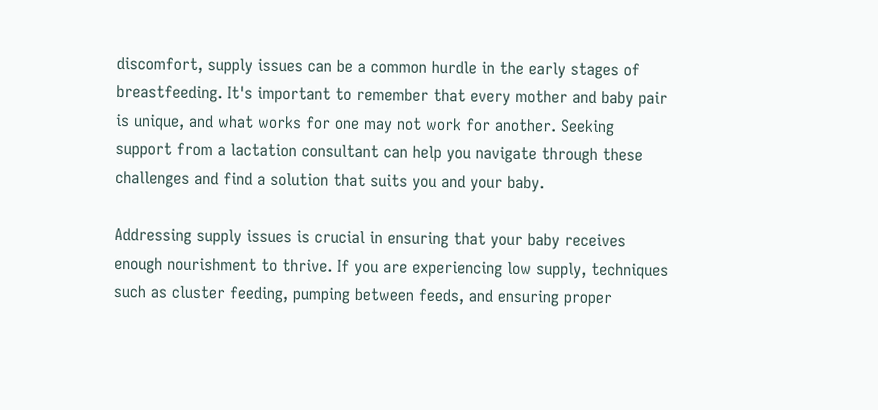discomfort, supply issues can be a common hurdle in the early stages of breastfeeding. It's important to remember that every mother and baby pair is unique, and what works for one may not work for another. Seeking support from a lactation consultant can help you navigate through these challenges and find a solution that suits you and your baby.

Addressing supply issues is crucial in ensuring that your baby receives enough nourishment to thrive. If you are experiencing low supply, techniques such as cluster feeding, pumping between feeds, and ensuring proper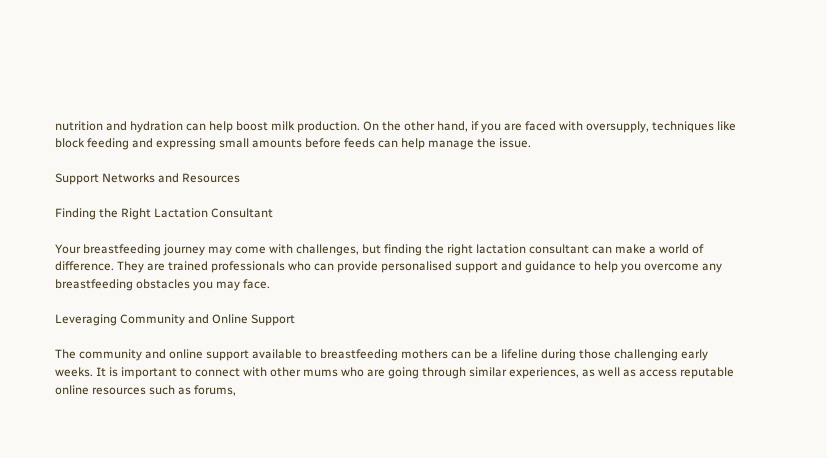nutrition and hydration can help boost milk production. On the other hand, if you are faced with oversupply, techniques like block feeding and expressing small amounts before feeds can help manage the issue.

Support Networks and Resources

Finding the Right Lactation Consultant

Your breastfeeding journey may come with challenges, but finding the right lactation consultant can make a world of difference. They are trained professionals who can provide personalised support and guidance to help you overcome any breastfeeding obstacles you may face.

Leveraging Community and Online Support

The community and online support available to breastfeeding mothers can be a lifeline during those challenging early weeks. It is important to connect with other mums who are going through similar experiences, as well as access reputable online resources such as forums,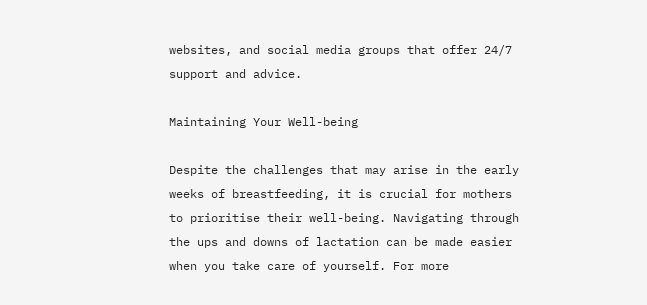websites, and social media groups that offer 24/7 support and advice.

Maintaining Your Well-being

Despite the challenges that may arise in the early weeks of breastfeeding, it is crucial for mothers to prioritise their well-being. Navigating through the ups and downs of lactation can be made easier when you take care of yourself. For more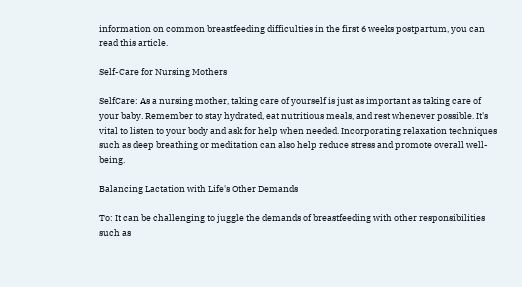information on common breastfeeding difficulties in the first 6 weeks postpartum, you can read this article.

Self-Care for Nursing Mothers

SelfCare: As a nursing mother, taking care of yourself is just as important as taking care of your baby. Remember to stay hydrated, eat nutritious meals, and rest whenever possible. It's vital to listen to your body and ask for help when needed. Incorporating relaxation techniques such as deep breathing or meditation can also help reduce stress and promote overall well-being.

Balancing Lactation with Life's Other Demands

To: It can be challenging to juggle the demands of breastfeeding with other responsibilities such as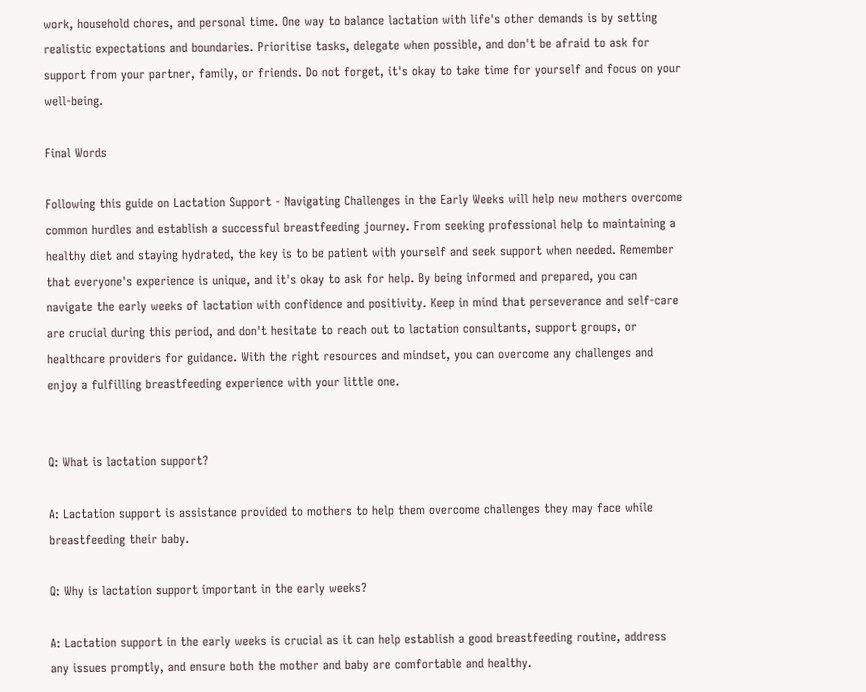work, household chores, and personal time. One way to balance lactation with life's other demands is by setting realistic expectations and boundaries. Prioritise tasks, delegate when possible, and don't be afraid to ask for support from your partner, family, or friends. Do not forget, it's okay to take time for yourself and focus on your well-being.

Final Words

Following this guide on Lactation Support - Navigating Challenges in the Early Weeks will help new mothers overcome common hurdles and establish a successful breastfeeding journey. From seeking professional help to maintaining a healthy diet and staying hydrated, the key is to be patient with yourself and seek support when needed. Remember that everyone's experience is unique, and it's okay to ask for help. By being informed and prepared, you can navigate the early weeks of lactation with confidence and positivity. Keep in mind that perseverance and self-care are crucial during this period, and don't hesitate to reach out to lactation consultants, support groups, or healthcare providers for guidance. With the right resources and mindset, you can overcome any challenges and enjoy a fulfilling breastfeeding experience with your little one.


Q: What is lactation support?

A: Lactation support is assistance provided to mothers to help them overcome challenges they may face while breastfeeding their baby.

Q: Why is lactation support important in the early weeks?

A: Lactation support in the early weeks is crucial as it can help establish a good breastfeeding routine, address any issues promptly, and ensure both the mother and baby are comfortable and healthy.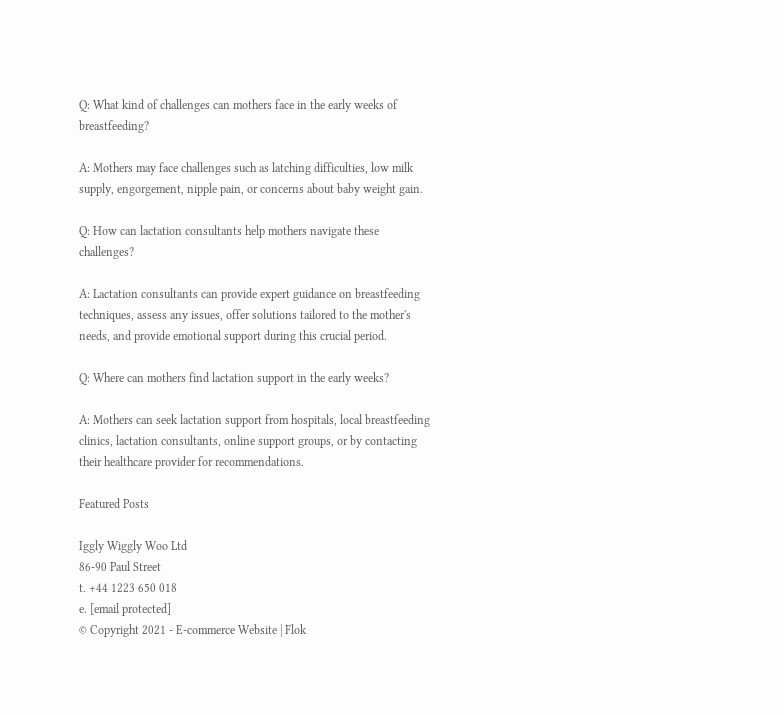Q: What kind of challenges can mothers face in the early weeks of breastfeeding?

A: Mothers may face challenges such as latching difficulties, low milk supply, engorgement, nipple pain, or concerns about baby weight gain.

Q: How can lactation consultants help mothers navigate these challenges?

A: Lactation consultants can provide expert guidance on breastfeeding techniques, assess any issues, offer solutions tailored to the mother's needs, and provide emotional support during this crucial period.

Q: Where can mothers find lactation support in the early weeks?

A: Mothers can seek lactation support from hospitals, local breastfeeding clinics, lactation consultants, online support groups, or by contacting their healthcare provider for recommendations.

Featured Posts

Iggly Wiggly Woo Ltd
86-90 Paul Street
t. +44 1223 650 018
e. [email protected]
© Copyright 2021 - E-commerce Website | Flok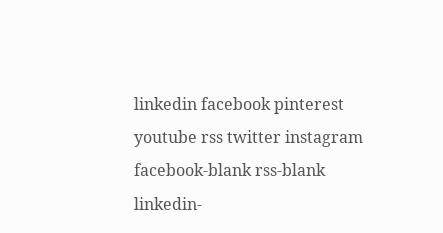linkedin facebook pinterest youtube rss twitter instagram facebook-blank rss-blank linkedin-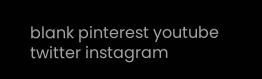blank pinterest youtube twitter instagram